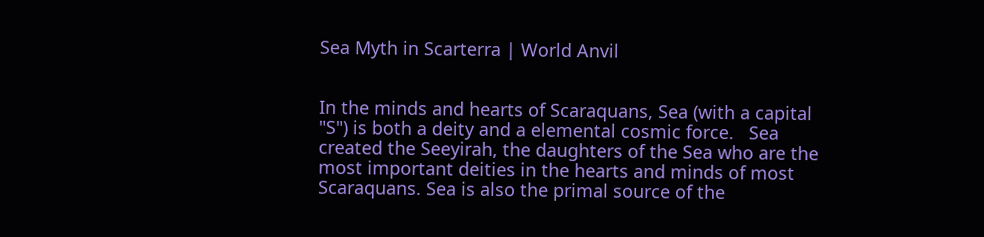Sea Myth in Scarterra | World Anvil


In the minds and hearts of Scaraquans, Sea (with a capital "S") is both a deity and a elemental cosmic force.   Sea created the Seeyirah, the daughters of the Sea who are the most important deities in the hearts and minds of most Scaraquans. Sea is also the primal source of the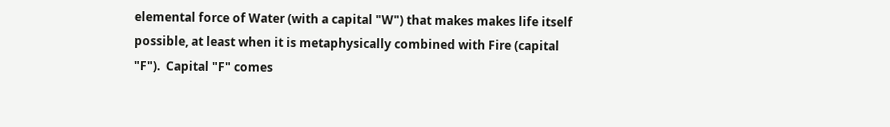elemental force of Water (with a capital "W") that makes makes life itself possible, at least when it is metaphysically combined with Fire (capital "F").  Capital "F" comes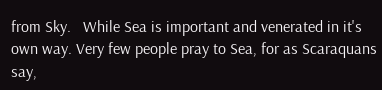from Sky.   While Sea is important and venerated in it's own way. Very few people pray to Sea, for as Scaraquans say,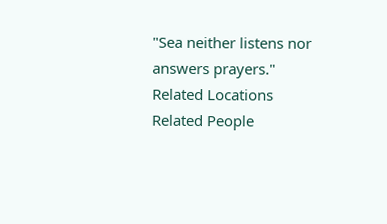"Sea neither listens nor answers prayers."
Related Locations
Related People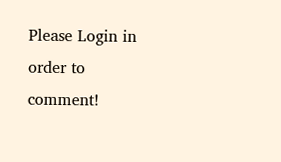Please Login in order to comment!